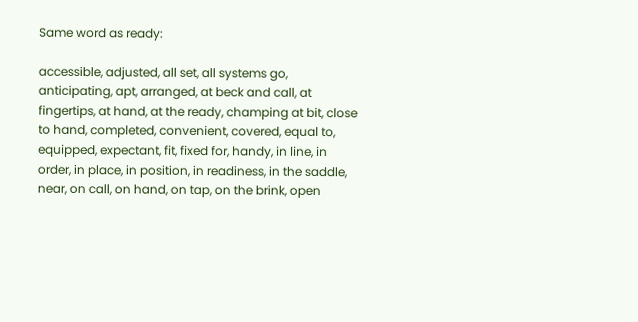Same word as ready:

accessible, adjusted, all set, all systems go, anticipating, apt, arranged, at beck and call, at fingertips, at hand, at the ready, champing at bit, close to hand, completed, convenient, covered, equal to, equipped, expectant, fit, fixed for, handy, in line, in order, in place, in position, in readiness, in the saddle, near, on call, on hand, on tap, on the brink, open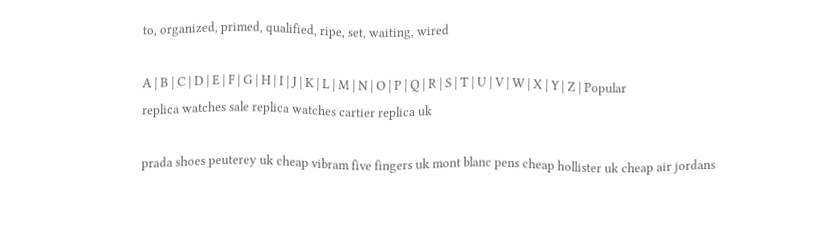to, organized, primed, qualified, ripe, set, waiting, wired

A | B | C | D | E | F | G | H | I | J | K | L | M | N | O | P | Q | R | S | T | U | V | W | X | Y | Z | Popular
replica watches sale replica watches cartier replica uk

prada shoes peuterey uk cheap vibram five fingers uk mont blanc pens cheap hollister uk cheap air jordans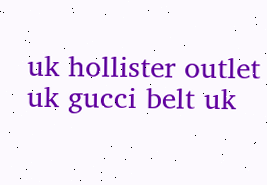uk hollister outlet uk gucci belt uk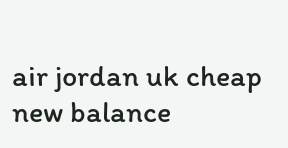air jordan uk cheap new balance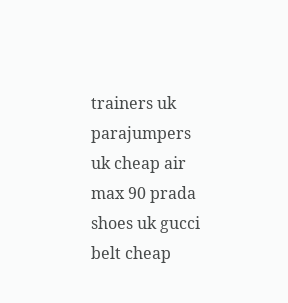trainers uk parajumpers uk cheap air max 90 prada shoes uk gucci belt cheap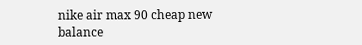nike air max 90 cheap new balance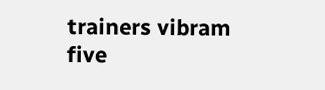trainers vibram five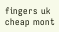fingers uk cheap mont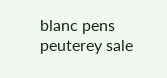blanc pens peuterey sale